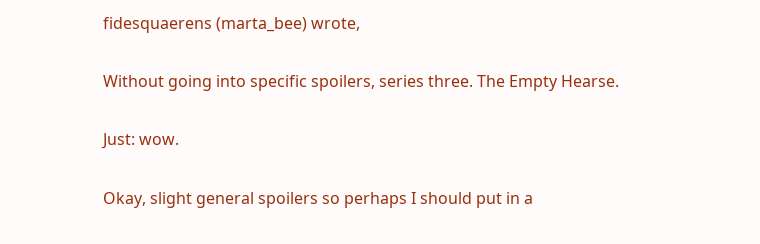fidesquaerens (marta_bee) wrote,

Without going into specific spoilers, series three. The Empty Hearse.

Just: wow.

Okay, slight general spoilers so perhaps I should put in a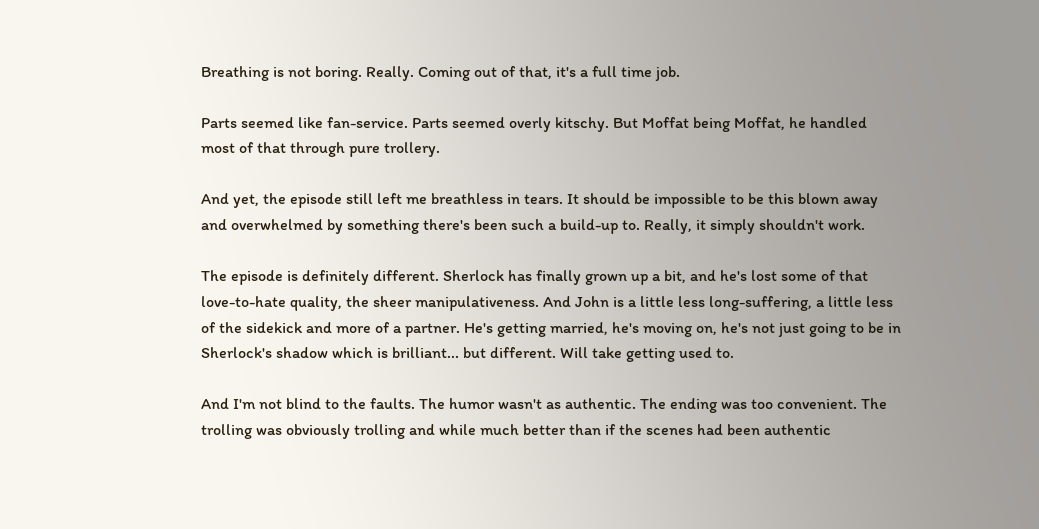Breathing is not boring. Really. Coming out of that, it's a full time job.

Parts seemed like fan-service. Parts seemed overly kitschy. But Moffat being Moffat, he handled most of that through pure trollery.

And yet, the episode still left me breathless in tears. It should be impossible to be this blown away and overwhelmed by something there's been such a build-up to. Really, it simply shouldn't work.

The episode is definitely different. Sherlock has finally grown up a bit, and he's lost some of that love-to-hate quality, the sheer manipulativeness. And John is a little less long-suffering, a little less of the sidekick and more of a partner. He's getting married, he's moving on, he's not just going to be in Sherlock's shadow which is brilliant... but different. Will take getting used to.

And I'm not blind to the faults. The humor wasn't as authentic. The ending was too convenient. The trolling was obviously trolling and while much better than if the scenes had been authentic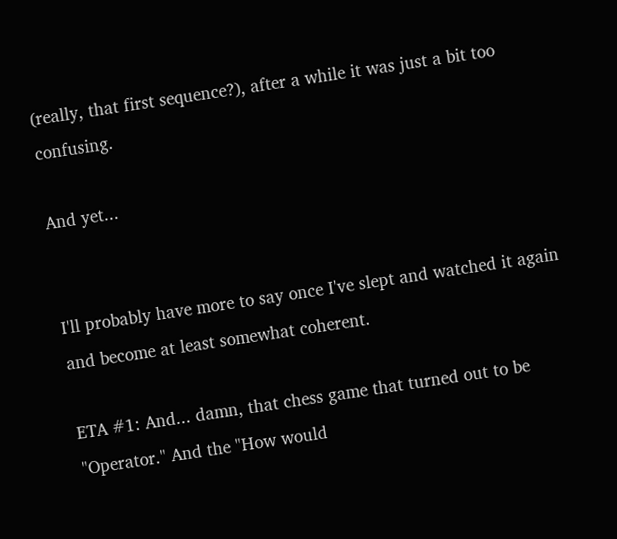(really, that first sequence?), after a while it was just a bit too confusing.

And yet...


I'll probably have more to say once I've slept and watched it again and become at least somewhat coherent.

ETA #1: And... damn, that chess game that turned out to be "Operator." And the "How would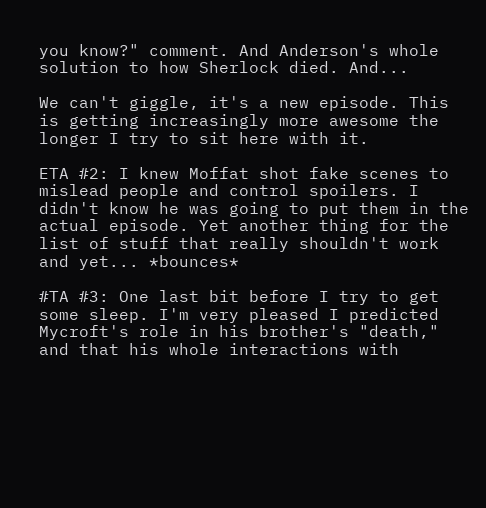you know?" comment. And Anderson's whole solution to how Sherlock died. And...

We can't giggle, it's a new episode. This is getting increasingly more awesome the longer I try to sit here with it.

ETA #2: I knew Moffat shot fake scenes to mislead people and control spoilers. I didn't know he was going to put them in the actual episode. Yet another thing for the list of stuff that really shouldn't work and yet... *bounces*

#TA #3: One last bit before I try to get some sleep. I'm very pleased I predicted Mycroft's role in his brother's "death," and that his whole interactions with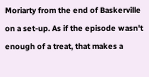Moriarty from the end of Baskerville on a set-up. As if the episode wasn't enough of a treat, that makes a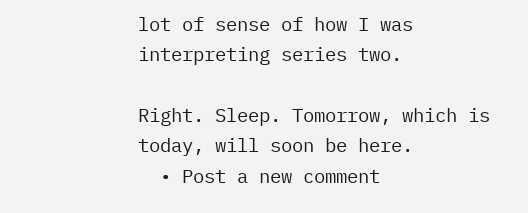lot of sense of how I was interpreting series two.

Right. Sleep. Tomorrow, which is today, will soon be here.
  • Post a new comment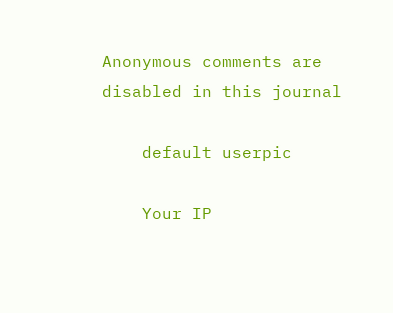Anonymous comments are disabled in this journal

    default userpic

    Your IP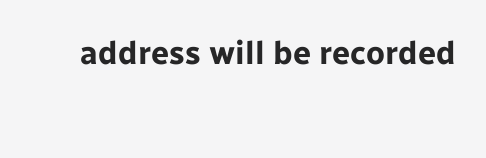address will be recorded